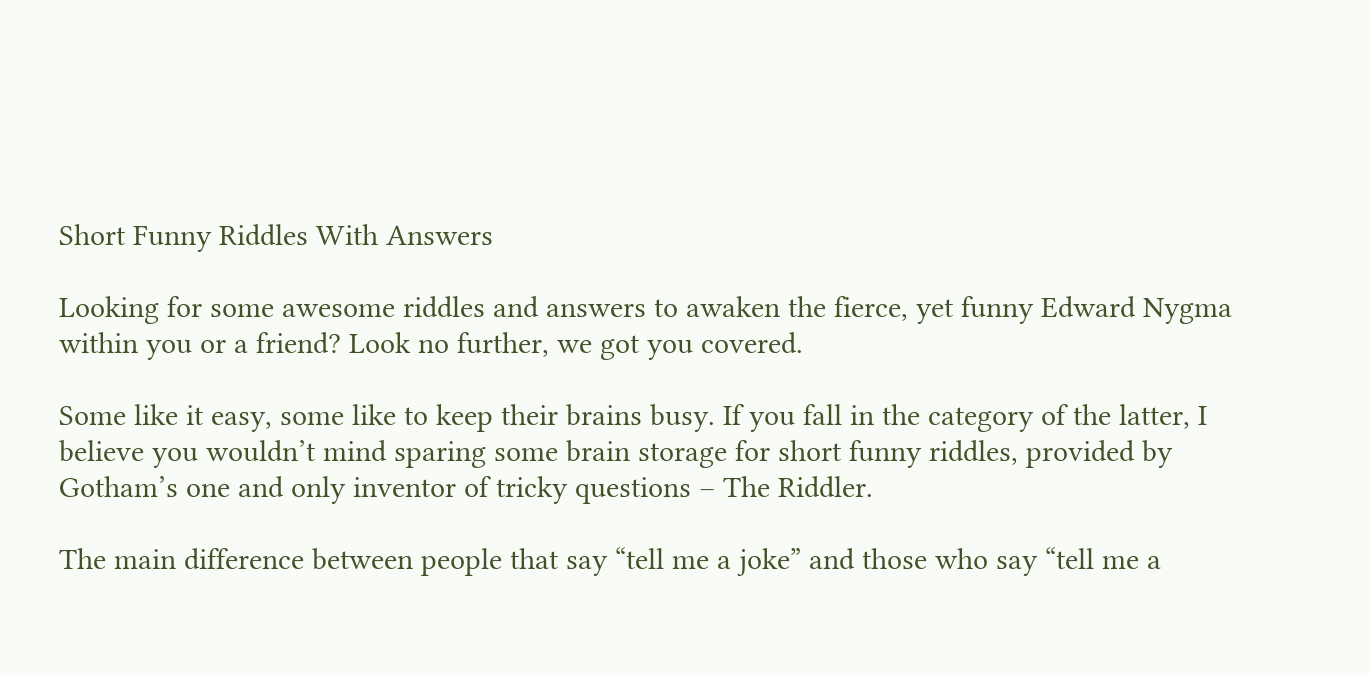Short Funny Riddles With Answers

Looking for some awesome riddles and answers to awaken the fierce, yet funny Edward Nygma within you or a friend? Look no further, we got you covered.

Some like it easy, some like to keep their brains busy. If you fall in the category of the latter, I believe you wouldn’t mind sparing some brain storage for short funny riddles, provided by Gotham’s one and only inventor of tricky questions – The Riddler.

The main difference between people that say “tell me a joke” and those who say “tell me a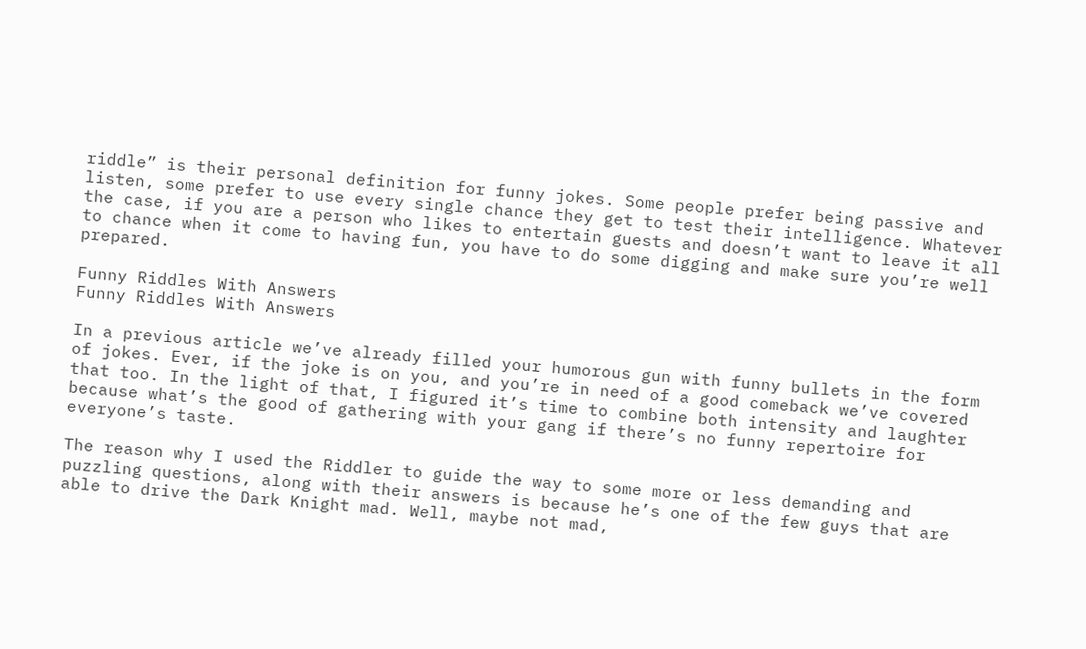riddle” is their personal definition for funny jokes. Some people prefer being passive and listen, some prefer to use every single chance they get to test their intelligence. Whatever the case, if you are a person who likes to entertain guests and doesn’t want to leave it all to chance when it come to having fun, you have to do some digging and make sure you’re well prepared.

Funny Riddles With Answers
Funny Riddles With Answers

In a previous article we’ve already filled your humorous gun with funny bullets in the form of jokes. Ever, if the joke is on you, and you’re in need of a good comeback we’ve covered that too. In the light of that, I figured it’s time to combine both intensity and laughter because what’s the good of gathering with your gang if there’s no funny repertoire for everyone’s taste.

The reason why I used the Riddler to guide the way to some more or less demanding and puzzling questions, along with their answers is because he’s one of the few guys that are able to drive the Dark Knight mad. Well, maybe not mad,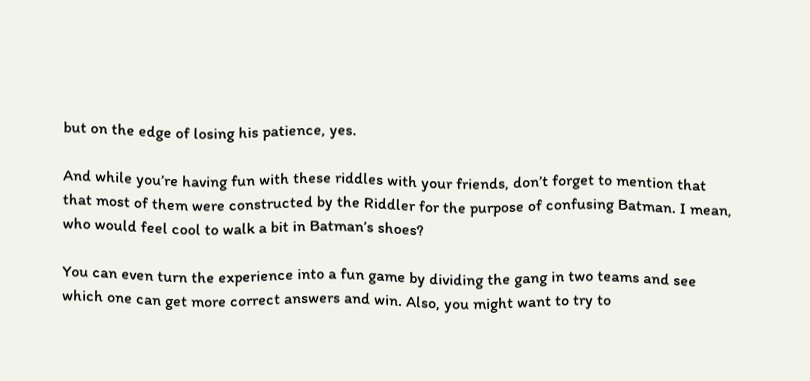but on the edge of losing his patience, yes.

And while you’re having fun with these riddles with your friends, don’t forget to mention that that most of them were constructed by the Riddler for the purpose of confusing Batman. I mean, who would feel cool to walk a bit in Batman’s shoes?

You can even turn the experience into a fun game by dividing the gang in two teams and see which one can get more correct answers and win. Also, you might want to try to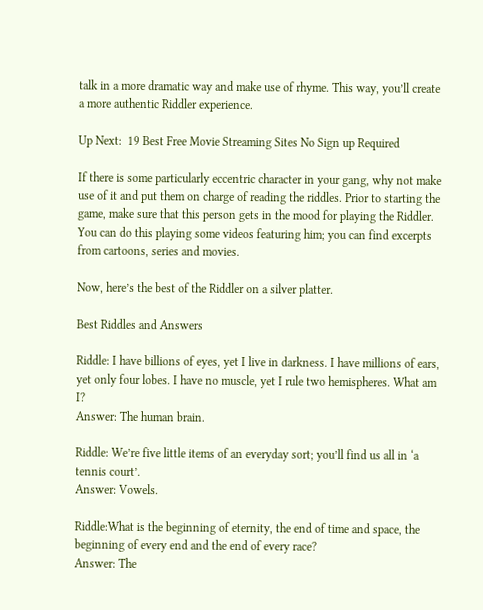talk in a more dramatic way and make use of rhyme. This way, you’ll create a more authentic Riddler experience.

Up Next:  19 Best Free Movie Streaming Sites No Sign up Required

If there is some particularly eccentric character in your gang, why not make use of it and put them on charge of reading the riddles. Prior to starting the game, make sure that this person gets in the mood for playing the Riddler. You can do this playing some videos featuring him; you can find excerpts from cartoons, series and movies.

Now, here’s the best of the Riddler on a silver platter.

Best Riddles and Answers

Riddle: I have billions of eyes, yet I live in darkness. I have millions of ears, yet only four lobes. I have no muscle, yet I rule two hemispheres. What am I?
Answer: The human brain.

Riddle: We’re five little items of an everyday sort; you’ll find us all in ‘a tennis court’.
Answer: Vowels.

Riddle:What is the beginning of eternity, the end of time and space, the beginning of every end and the end of every race?
Answer: The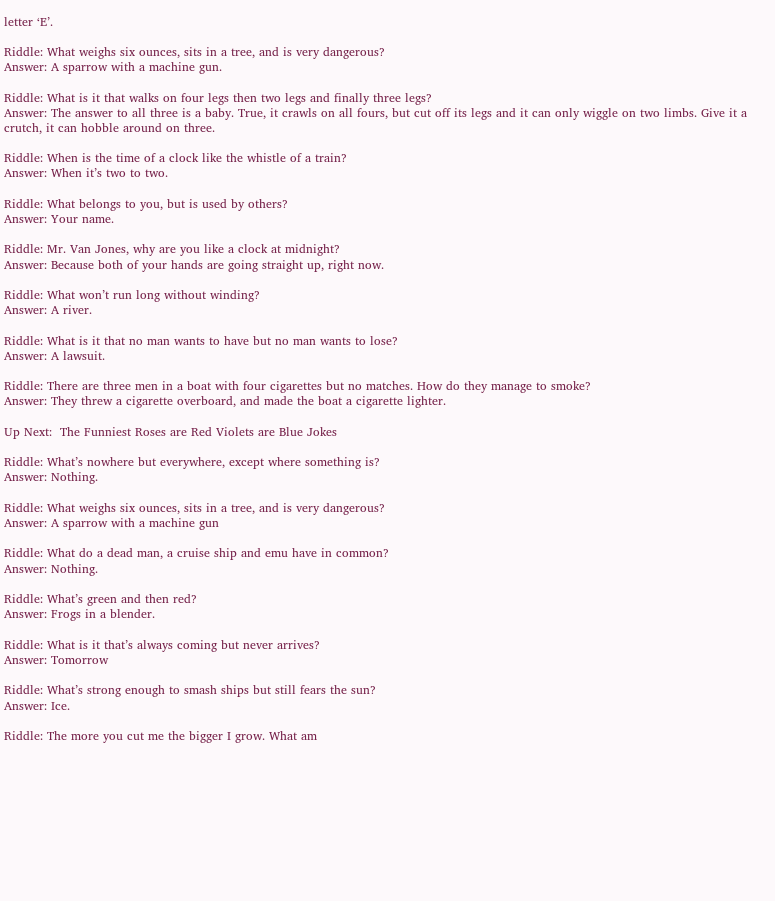letter ‘E’.

Riddle: What weighs six ounces, sits in a tree, and is very dangerous?
Answer: A sparrow with a machine gun.

Riddle: What is it that walks on four legs then two legs and finally three legs?
Answer: The answer to all three is a baby. True, it crawls on all fours, but cut off its legs and it can only wiggle on two limbs. Give it a crutch, it can hobble around on three.

Riddle: When is the time of a clock like the whistle of a train?
Answer: When it’s two to two.

Riddle: What belongs to you, but is used by others?
Answer: Your name.

Riddle: Mr. Van Jones, why are you like a clock at midnight?
Answer: Because both of your hands are going straight up, right now.

Riddle: What won’t run long without winding?
Answer: A river.

Riddle: What is it that no man wants to have but no man wants to lose?
Answer: A lawsuit.

Riddle: There are three men in a boat with four cigarettes but no matches. How do they manage to smoke?
Answer: They threw a cigarette overboard, and made the boat a cigarette lighter.

Up Next:  The Funniest Roses are Red Violets are Blue Jokes

Riddle: What’s nowhere but everywhere, except where something is?
Answer: Nothing.

Riddle: What weighs six ounces, sits in a tree, and is very dangerous?
Answer: A sparrow with a machine gun

Riddle: What do a dead man, a cruise ship and emu have in common?
Answer: Nothing.

Riddle: What’s green and then red?
Answer: Frogs in a blender.

Riddle: What is it that’s always coming but never arrives?
Answer: Tomorrow

Riddle: What’s strong enough to smash ships but still fears the sun?
Answer: Ice.

Riddle: The more you cut me the bigger I grow. What am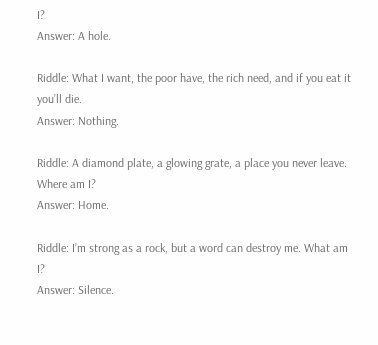I?
Answer: A hole.

Riddle: What I want, the poor have, the rich need, and if you eat it you’ll die.
Answer: Nothing.

Riddle: A diamond plate, a glowing grate, a place you never leave. Where am I?
Answer: Home.

Riddle: I’m strong as a rock, but a word can destroy me. What am I?
Answer: Silence.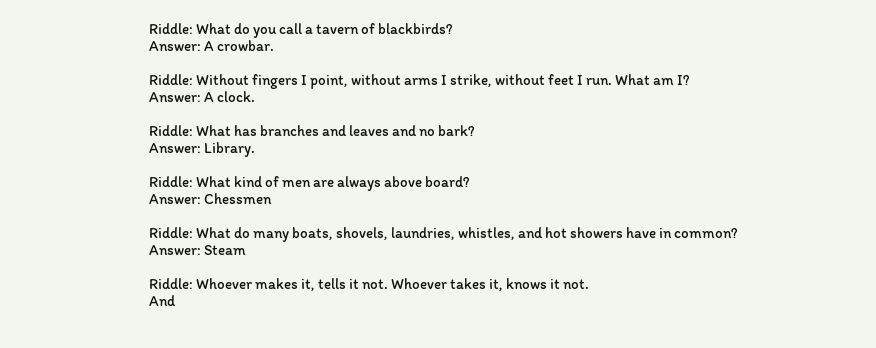Riddle: What do you call a tavern of blackbirds?
Answer: A crowbar.

Riddle: Without fingers I point, without arms I strike, without feet I run. What am I?
Answer: A clock.

Riddle: What has branches and leaves and no bark?
Answer: Library.

Riddle: What kind of men are always above board?
Answer: Chessmen

Riddle: What do many boats, shovels, laundries, whistles, and hot showers have in common?
Answer: Steam

Riddle: Whoever makes it, tells it not. Whoever takes it, knows it not.
And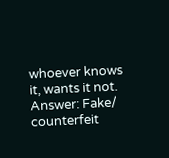whoever knows it, wants it not.
Answer: Fake/ counterfeit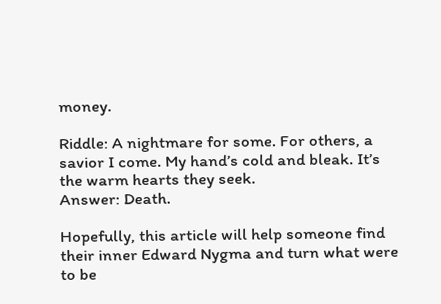money.

Riddle: A nightmare for some. For others, a savior I come. My hand’s cold and bleak. It’s the warm hearts they seek.
Answer: Death.

Hopefully, this article will help someone find their inner Edward Nygma and turn what were to be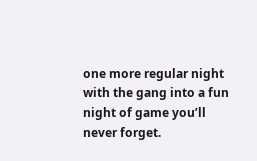one more regular night with the gang into a fun night of game you’ll never forget.